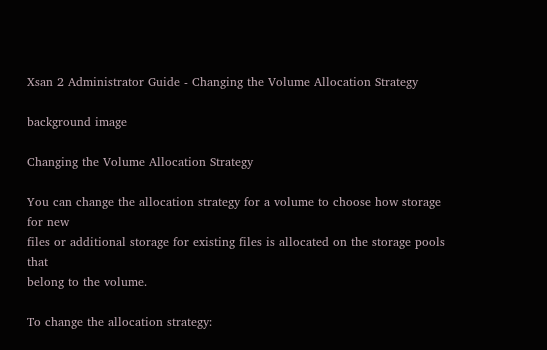Xsan 2 Administrator Guide - Changing the Volume Allocation Strategy

background image

Changing the Volume Allocation Strategy

You can change the allocation strategy for a volume to choose how storage for new
files or additional storage for existing files is allocated on the storage pools that
belong to the volume.

To change the allocation strategy: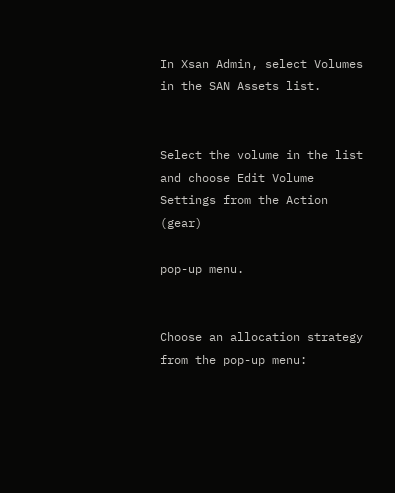In Xsan Admin, select Volumes in the SAN Assets list.


Select the volume in the list and choose Edit Volume Settings from the Action (gear)

pop-up menu.


Choose an allocation strategy from the pop-up menu: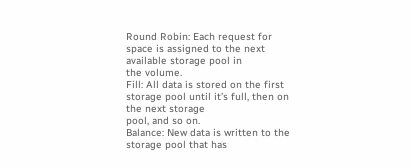Round Robin: Each request for space is assigned to the next available storage pool in
the volume.
Fill: All data is stored on the first storage pool until it’s full, then on the next storage
pool, and so on.
Balance: New data is written to the storage pool that has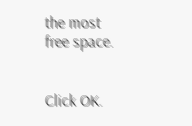the most free space.


Click OK.